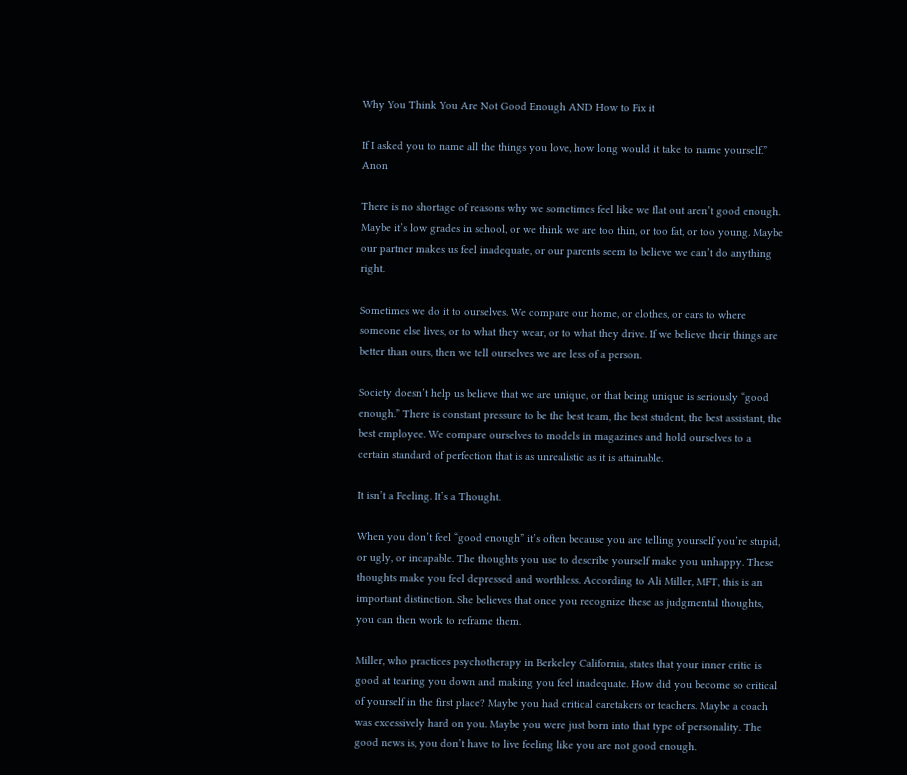Why You Think You Are Not Good Enough AND How to Fix it

If I asked you to name all the things you love, how long would it take to name yourself.” Anon

There is no shortage of reasons why we sometimes feel like we flat out aren’t good enough. Maybe it’s low grades in school, or we think we are too thin, or too fat, or too young. Maybe our partner makes us feel inadequate, or our parents seem to believe we can’t do anything right.

Sometimes we do it to ourselves. We compare our home, or clothes, or cars to where someone else lives, or to what they wear, or to what they drive. If we believe their things are better than ours, then we tell ourselves we are less of a person.

Society doesn’t help us believe that we are unique, or that being unique is seriously “good enough.” There is constant pressure to be the best team, the best student, the best assistant, the best employee. We compare ourselves to models in magazines and hold ourselves to a certain standard of perfection that is as unrealistic as it is attainable.

It isn’t a Feeling. It’s a Thought.

When you don’t feel “good enough” it’s often because you are telling yourself you’re stupid, or ugly, or incapable. The thoughts you use to describe yourself make you unhappy. These thoughts make you feel depressed and worthless. According to Ali Miller, MFT, this is an important distinction. She believes that once you recognize these as judgmental thoughts, you can then work to reframe them.

Miller, who practices psychotherapy in Berkeley California, states that your inner critic is good at tearing you down and making you feel inadequate. How did you become so critical of yourself in the first place? Maybe you had critical caretakers or teachers. Maybe a coach was excessively hard on you. Maybe you were just born into that type of personality. The good news is, you don’t have to live feeling like you are not good enough.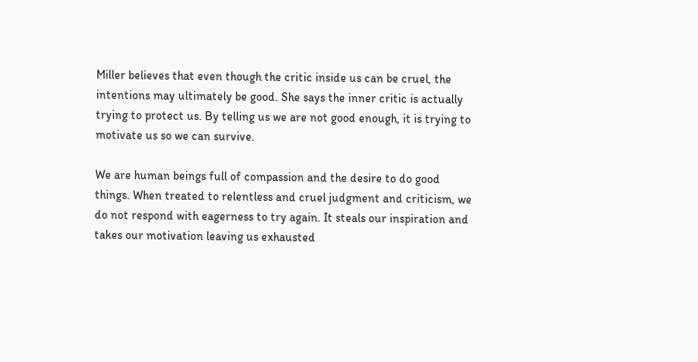Miller believes that even though the critic inside us can be cruel, the intentions may ultimately be good. She says the inner critic is actually trying to protect us. By telling us we are not good enough, it is trying to motivate us so we can survive.

We are human beings full of compassion and the desire to do good things. When treated to relentless and cruel judgment and criticism, we do not respond with eagerness to try again. It steals our inspiration and takes our motivation leaving us exhausted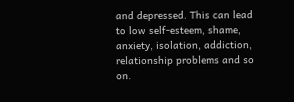and depressed. This can lead to low self-esteem, shame, anxiety, isolation, addiction, relationship problems and so on.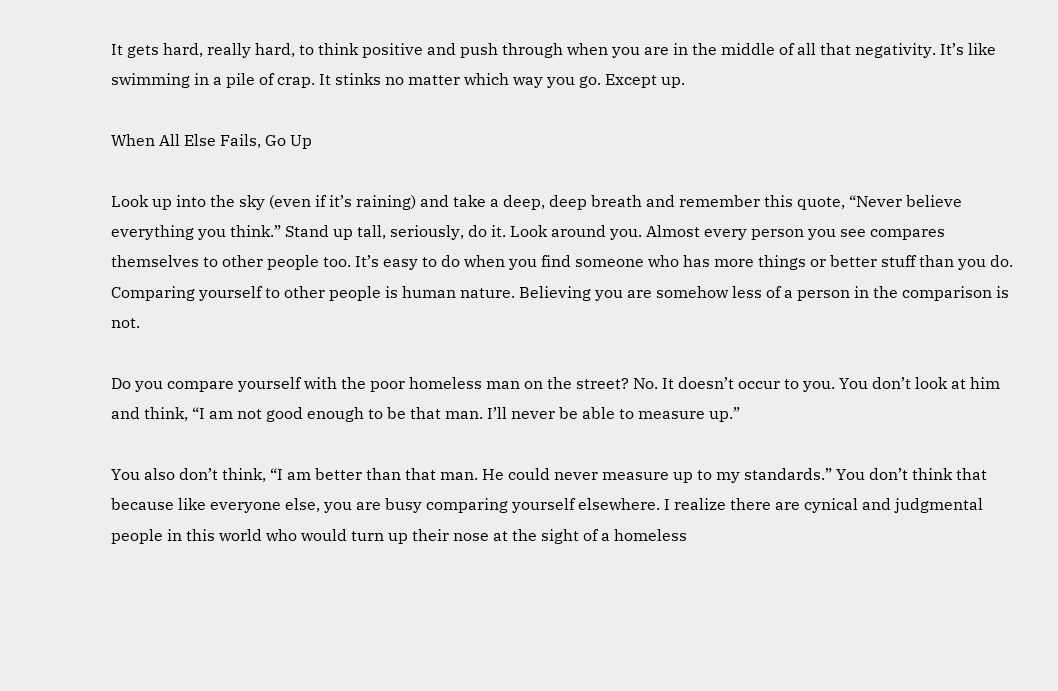It gets hard, really hard, to think positive and push through when you are in the middle of all that negativity. It’s like swimming in a pile of crap. It stinks no matter which way you go. Except up.

When All Else Fails, Go Up

Look up into the sky (even if it’s raining) and take a deep, deep breath and remember this quote, “Never believe everything you think.” Stand up tall, seriously, do it. Look around you. Almost every person you see compares themselves to other people too. It’s easy to do when you find someone who has more things or better stuff than you do. Comparing yourself to other people is human nature. Believing you are somehow less of a person in the comparison is not.

Do you compare yourself with the poor homeless man on the street? No. It doesn’t occur to you. You don’t look at him and think, “I am not good enough to be that man. I’ll never be able to measure up.”

You also don’t think, “I am better than that man. He could never measure up to my standards.” You don’t think that because like everyone else, you are busy comparing yourself elsewhere. I realize there are cynical and judgmental people in this world who would turn up their nose at the sight of a homeless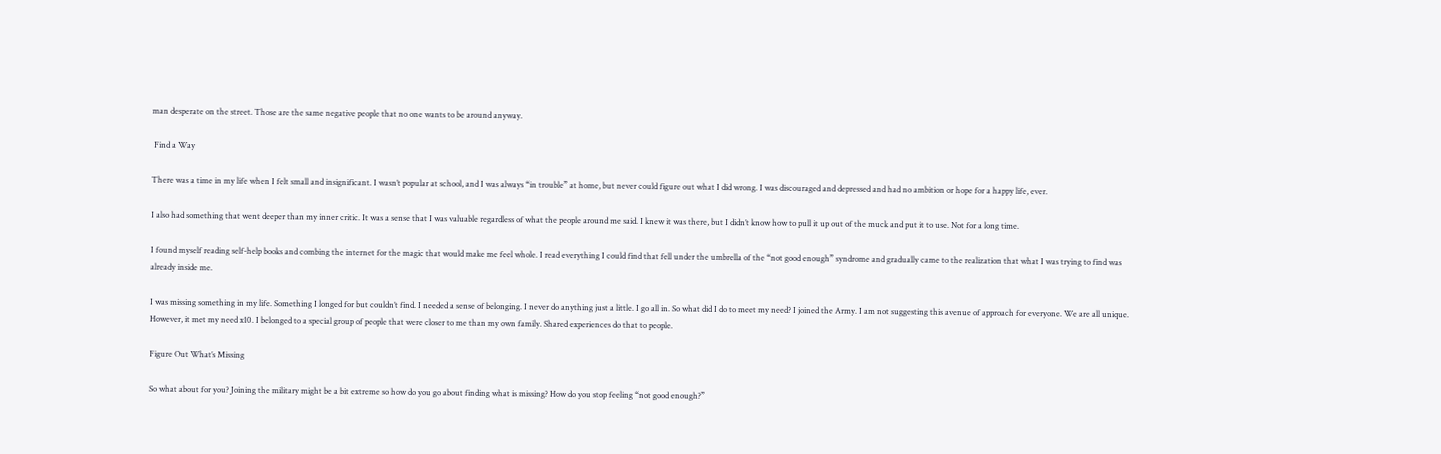man desperate on the street. Those are the same negative people that no one wants to be around anyway.

 Find a Way

There was a time in my life when I felt small and insignificant. I wasn’t popular at school, and I was always “in trouble” at home, but never could figure out what I did wrong. I was discouraged and depressed and had no ambition or hope for a happy life, ever.

I also had something that went deeper than my inner critic. It was a sense that I was valuable regardless of what the people around me said. I knew it was there, but I didn’t know how to pull it up out of the muck and put it to use. Not for a long time.

I found myself reading self-help books and combing the internet for the magic that would make me feel whole. I read everything I could find that fell under the umbrella of the “not good enough” syndrome and gradually came to the realization that what I was trying to find was already inside me.

I was missing something in my life. Something I longed for but couldn’t find. I needed a sense of belonging. I never do anything just a little. I go all in. So what did I do to meet my need? I joined the Army. I am not suggesting this avenue of approach for everyone. We are all unique. However, it met my need x10. I belonged to a special group of people that were closer to me than my own family. Shared experiences do that to people.

Figure Out What’s Missing

So what about for you? Joining the military might be a bit extreme so how do you go about finding what is missing? How do you stop feeling “not good enough?”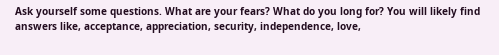Ask yourself some questions. What are your fears? What do you long for? You will likely find answers like, acceptance, appreciation, security, independence, love,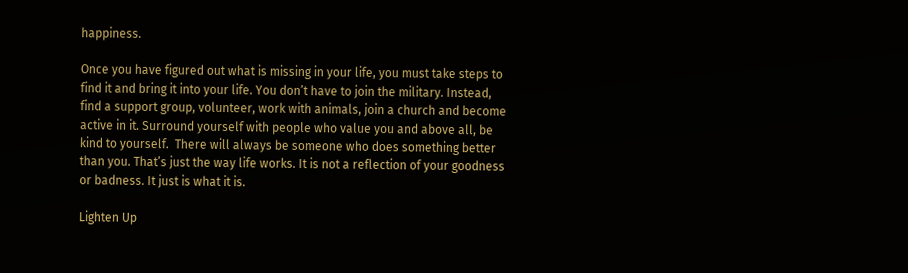happiness.

Once you have figured out what is missing in your life, you must take steps to find it and bring it into your life. You don’t have to join the military. Instead, find a support group, volunteer, work with animals, join a church and become active in it. Surround yourself with people who value you and above all, be kind to yourself.  There will always be someone who does something better than you. That’s just the way life works. It is not a reflection of your goodness or badness. It just is what it is.

Lighten Up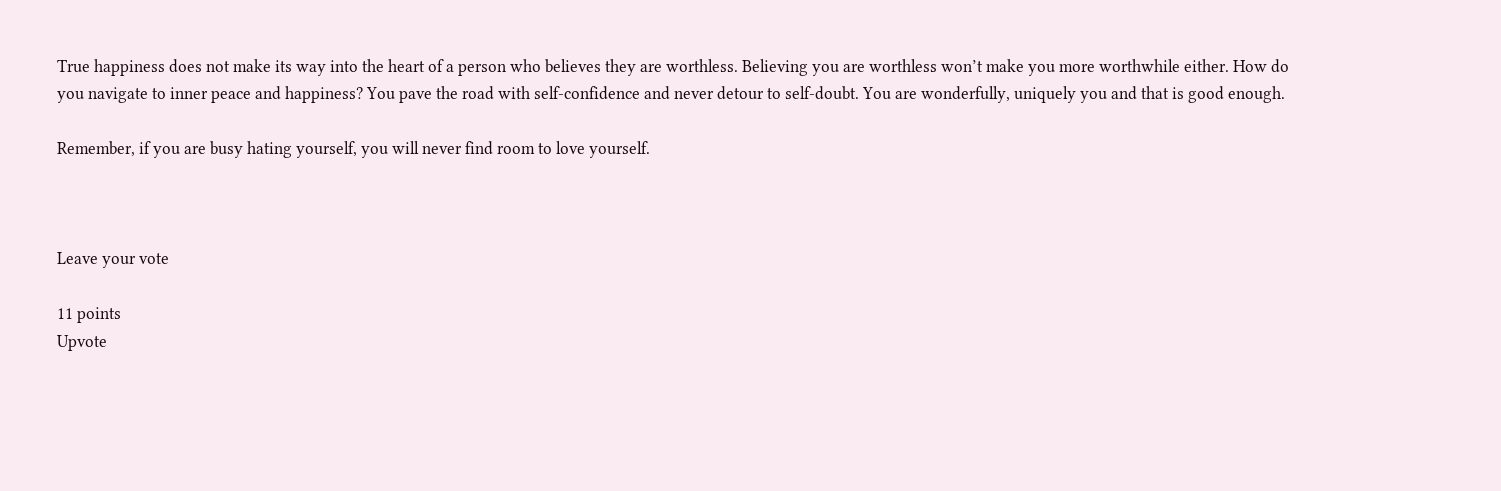True happiness does not make its way into the heart of a person who believes they are worthless. Believing you are worthless won’t make you more worthwhile either. How do you navigate to inner peace and happiness? You pave the road with self-confidence and never detour to self-doubt. You are wonderfully, uniquely you and that is good enough.

Remember, if you are busy hating yourself, you will never find room to love yourself.



Leave your vote

11 points
Upvote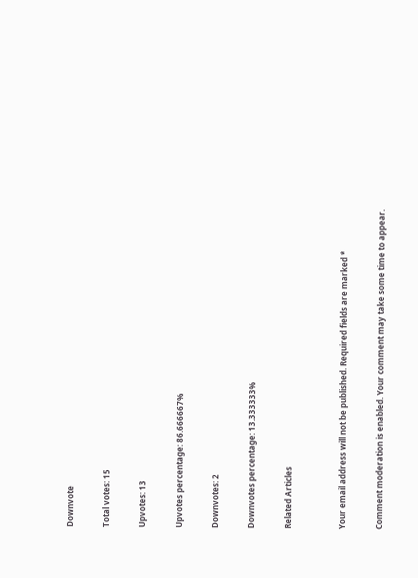Downvote

Total votes: 15

Upvotes: 13

Upvotes percentage: 86.666667%

Downvotes: 2

Downvotes percentage: 13.333333%

Related Articles


Your email address will not be published. Required fields are marked *

Comment moderation is enabled. Your comment may take some time to appear.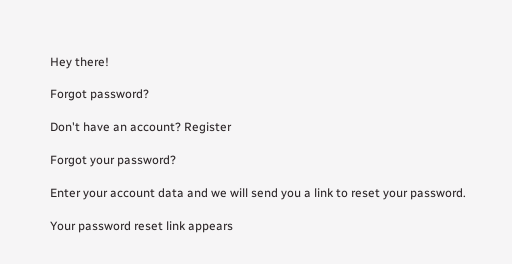Hey there!

Forgot password?

Don't have an account? Register

Forgot your password?

Enter your account data and we will send you a link to reset your password.

Your password reset link appears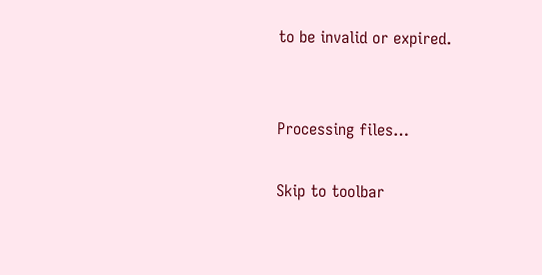to be invalid or expired.


Processing files…

Skip to toolbar